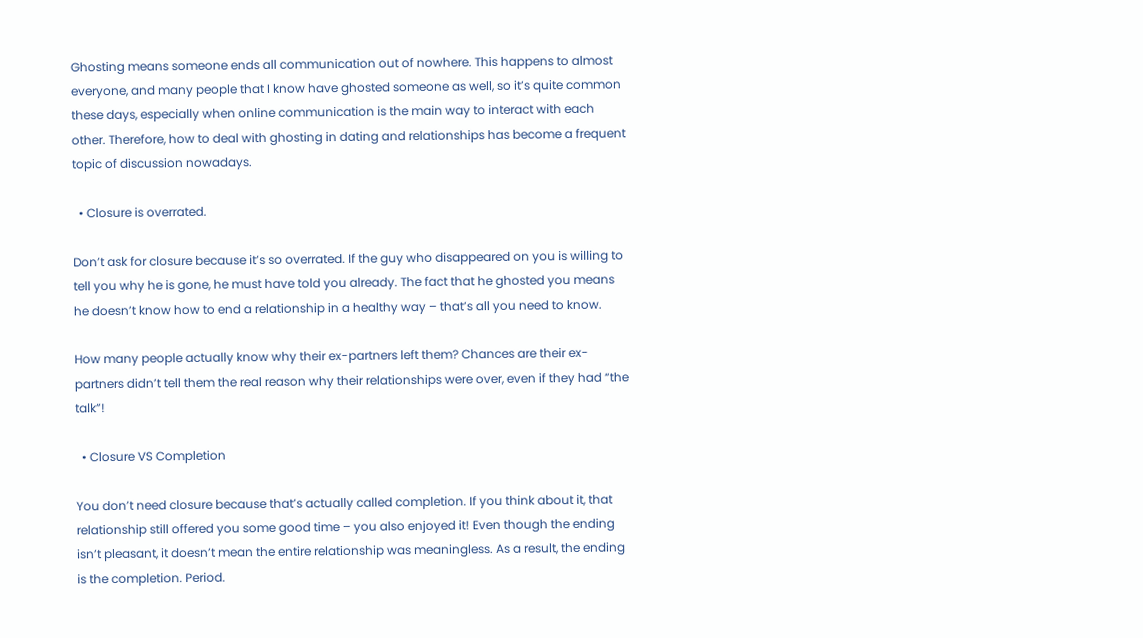Ghosting means someone ends all communication out of nowhere. This happens to almost everyone, and many people that I know have ghosted someone as well, so it’s quite common these days, especially when online communication is the main way to interact with each other. Therefore, how to deal with ghosting in dating and relationships has become a frequent topic of discussion nowadays.

  • Closure is overrated.

Don’t ask for closure because it’s so overrated. If the guy who disappeared on you is willing to tell you why he is gone, he must have told you already. The fact that he ghosted you means he doesn’t know how to end a relationship in a healthy way – that’s all you need to know.

How many people actually know why their ex-partners left them? Chances are their ex-partners didn’t tell them the real reason why their relationships were over, even if they had “the talk”!

  • Closure VS Completion

You don’t need closure because that’s actually called completion. If you think about it, that relationship still offered you some good time – you also enjoyed it! Even though the ending isn’t pleasant, it doesn’t mean the entire relationship was meaningless. As a result, the ending is the completion. Period.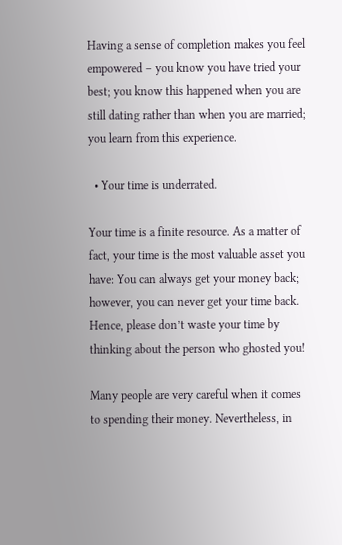Having a sense of completion makes you feel empowered – you know you have tried your best; you know this happened when you are still dating rather than when you are married; you learn from this experience.

  • Your time is underrated.

Your time is a finite resource. As a matter of fact, your time is the most valuable asset you have: You can always get your money back; however, you can never get your time back. Hence, please don’t waste your time by thinking about the person who ghosted you!

Many people are very careful when it comes to spending their money. Nevertheless, in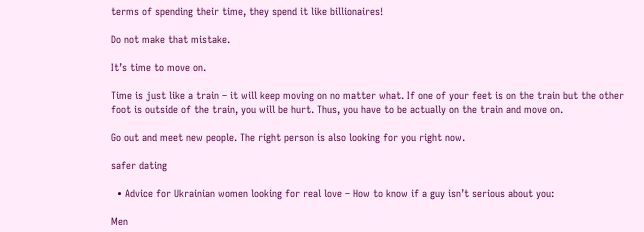terms of spending their time, they spend it like billionaires!

Do not make that mistake.

It’s time to move on.

Time is just like a train – it will keep moving on no matter what. If one of your feet is on the train but the other foot is outside of the train, you will be hurt. Thus, you have to be actually on the train and move on.

Go out and meet new people. The right person is also looking for you right now.

safer dating

  • Advice for Ukrainian women looking for real love – How to know if a guy isn’t serious about you:

Men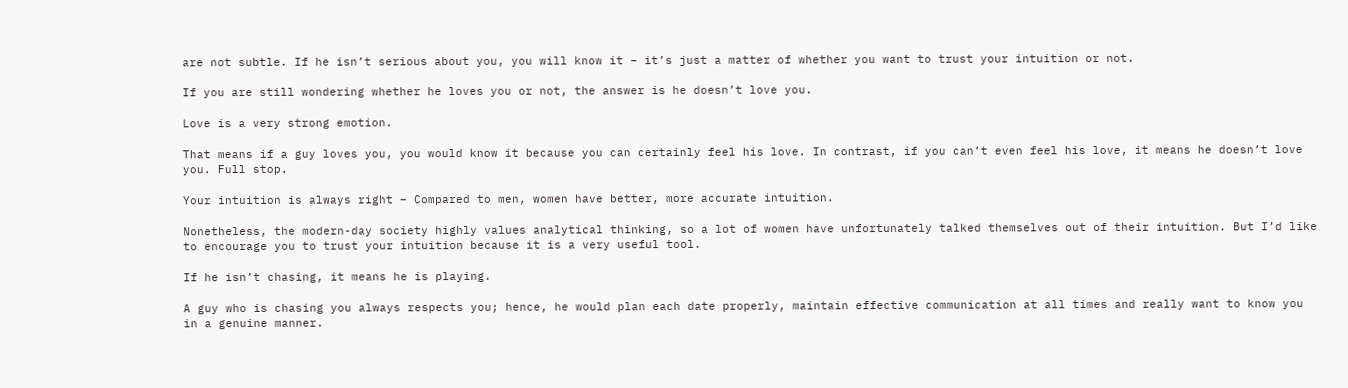are not subtle. If he isn’t serious about you, you will know it – it’s just a matter of whether you want to trust your intuition or not.

If you are still wondering whether he loves you or not, the answer is he doesn’t love you.

Love is a very strong emotion.

That means if a guy loves you, you would know it because you can certainly feel his love. In contrast, if you can’t even feel his love, it means he doesn’t love you. Full stop.

Your intuition is always right – Compared to men, women have better, more accurate intuition.

Nonetheless, the modern-day society highly values analytical thinking, so a lot of women have unfortunately talked themselves out of their intuition. But I’d like to encourage you to trust your intuition because it is a very useful tool.

If he isn’t chasing, it means he is playing.

A guy who is chasing you always respects you; hence, he would plan each date properly, maintain effective communication at all times and really want to know you in a genuine manner.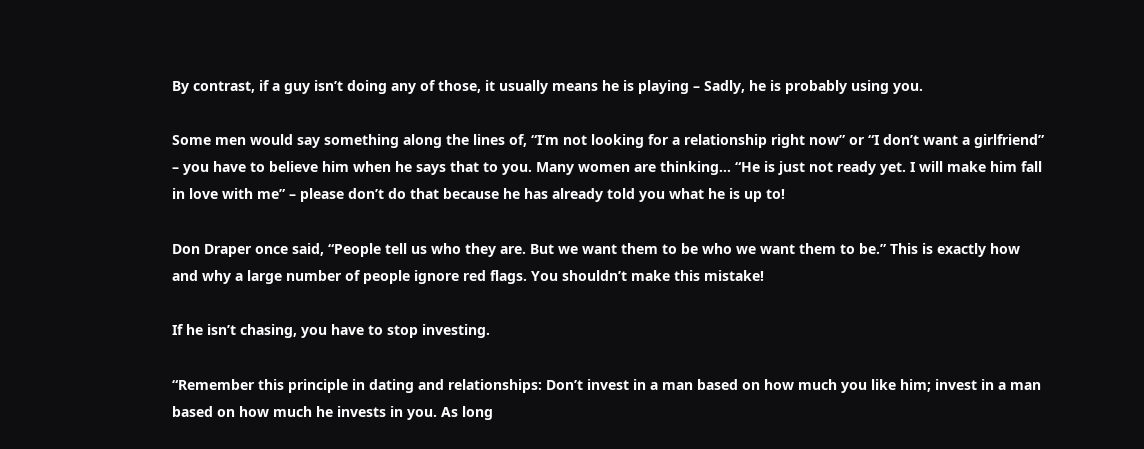By contrast, if a guy isn’t doing any of those, it usually means he is playing – Sadly, he is probably using you.

Some men would say something along the lines of, “I’m not looking for a relationship right now” or “I don’t want a girlfriend” – you have to believe him when he says that to you. Many women are thinking… “He is just not ready yet. I will make him fall in love with me” – please don’t do that because he has already told you what he is up to!

Don Draper once said, “People tell us who they are. But we want them to be who we want them to be.” This is exactly how and why a large number of people ignore red flags. You shouldn’t make this mistake!

If he isn’t chasing, you have to stop investing.

“Remember this principle in dating and relationships: Don’t invest in a man based on how much you like him; invest in a man based on how much he invests in you. As long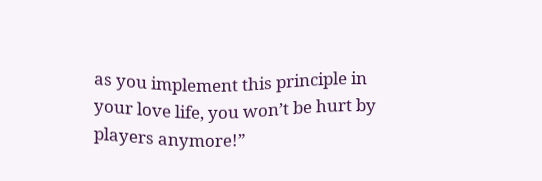as you implement this principle in your love life, you won’t be hurt by players anymore!”